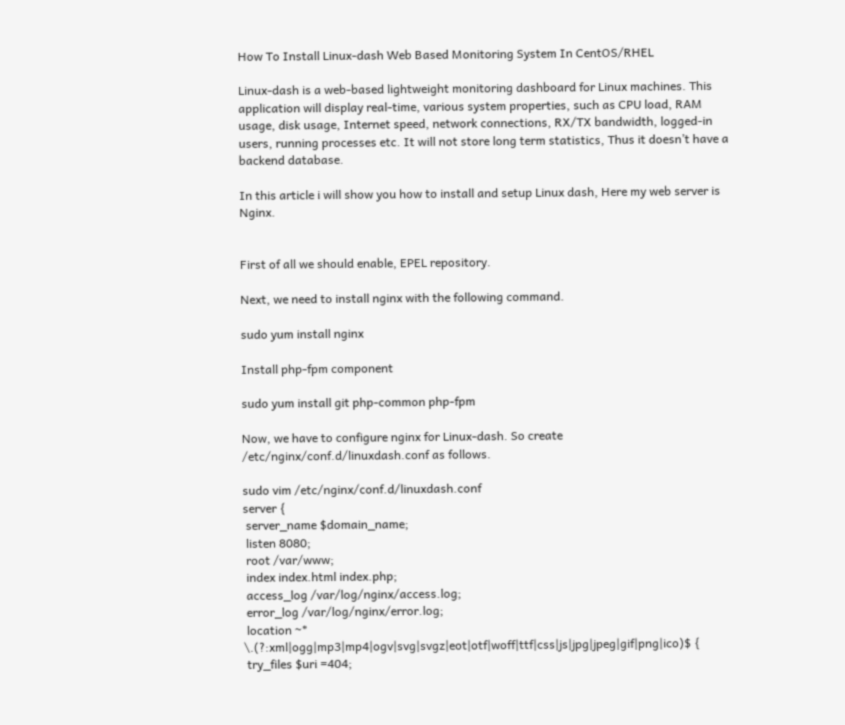How To Install Linux-dash Web Based Monitoring System In CentOS/RHEL

Linux-dash is a web-based lightweight monitoring dashboard for Linux machines. This application will display real-time, various system properties, such as CPU load, RAM usage, disk usage, Internet speed, network connections, RX/TX bandwidth, logged-in users, running processes etc. It will not store long term statistics, Thus it doesn’t have a backend database.

In this article i will show you how to install and setup Linux dash, Here my web server is Nginx.


First of all we should enable, EPEL repository.

Next, we need to install nginx with the following command.

sudo yum install nginx

Install php-fpm component

sudo yum install git php-common php-fpm

Now, we have to configure nginx for Linux-dash. So create /etc/nginx/conf.d/linuxdash.conf as follows.

sudo vim /etc/nginx/conf.d/linuxdash.conf
server {
 server_name $domain_name;
 listen 8080;
 root /var/www;
 index index.html index.php;
 access_log /var/log/nginx/access.log;
 error_log /var/log/nginx/error.log;
 location ~* \.(?:xml|ogg|mp3|mp4|ogv|svg|svgz|eot|otf|woff|ttf|css|js|jpg|jpeg|gif|png|ico)$ {
 try_files $uri =404;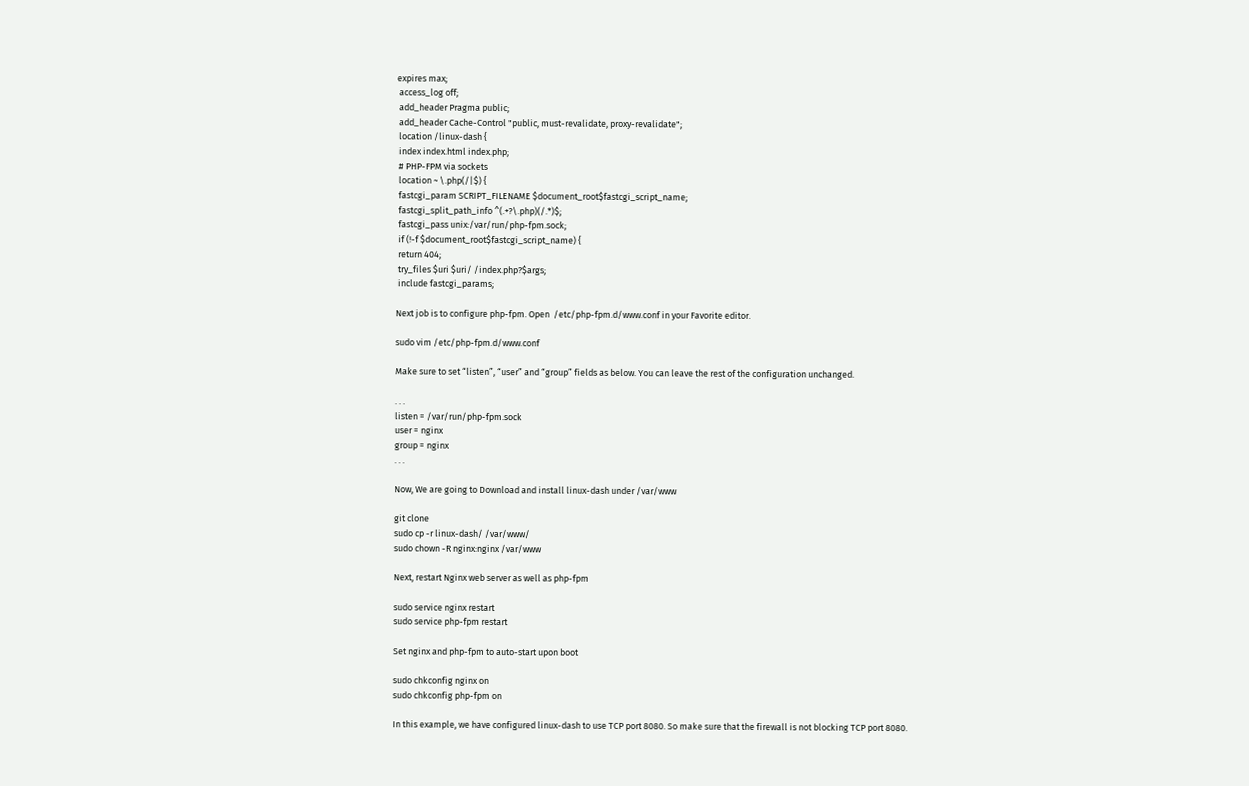expires max;
 access_log off;
 add_header Pragma public;
 add_header Cache-Control "public, must-revalidate, proxy-revalidate";
 location /linux-dash {
 index index.html index.php;
 # PHP-FPM via sockets
 location ~ \.php(/|$) {
 fastcgi_param SCRIPT_FILENAME $document_root$fastcgi_script_name;
 fastcgi_split_path_info ^(.+?\.php)(/.*)$;
 fastcgi_pass unix:/var/run/php-fpm.sock;
 if (!-f $document_root$fastcgi_script_name) {
 return 404;
 try_files $uri $uri/ /index.php?$args;
 include fastcgi_params;

Next job is to configure php-fpm. Open  /etc/php-fpm.d/www.conf in your Favorite editor.

sudo vim /etc/php-fpm.d/www.conf

Make sure to set “listen”, “user” and “group” fields as below. You can leave the rest of the configuration unchanged.

. . .
listen = /var/run/php-fpm.sock
user = nginx
group = nginx
. . .

Now, We are going to Download and install linux-dash under /var/www

git clone
sudo cp -r linux-dash/ /var/www/
sudo chown -R nginx:nginx /var/www

Next, restart Nginx web server as well as php-fpm

sudo service nginx restart
sudo service php-fpm restart

Set nginx and php-fpm to auto-start upon boot

sudo chkconfig nginx on
sudo chkconfig php-fpm on

In this example, we have configured linux-dash to use TCP port 8080. So make sure that the firewall is not blocking TCP port 8080.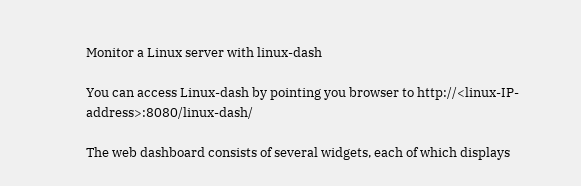Monitor a Linux server with linux-dash

You can access Linux-dash by pointing you browser to http://<linux-IP-address>:8080/linux-dash/

The web dashboard consists of several widgets, each of which displays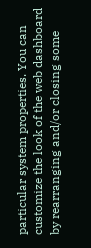particular system properties. You can customize the look of the web dashboard by rearranging and/or closing some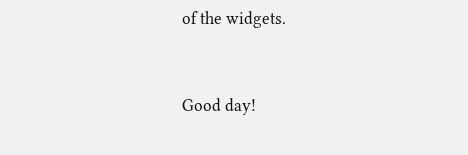of the widgets.


Good day!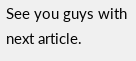See you guys with next article.